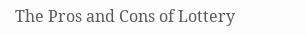The Pros and Cons of Lottery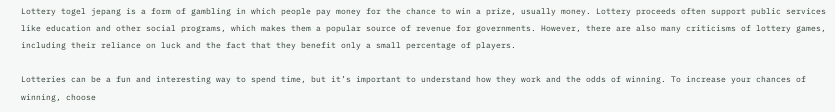Lottery togel jepang is a form of gambling in which people pay money for the chance to win a prize, usually money. Lottery proceeds often support public services like education and other social programs, which makes them a popular source of revenue for governments. However, there are also many criticisms of lottery games, including their reliance on luck and the fact that they benefit only a small percentage of players.

Lotteries can be a fun and interesting way to spend time, but it’s important to understand how they work and the odds of winning. To increase your chances of winning, choose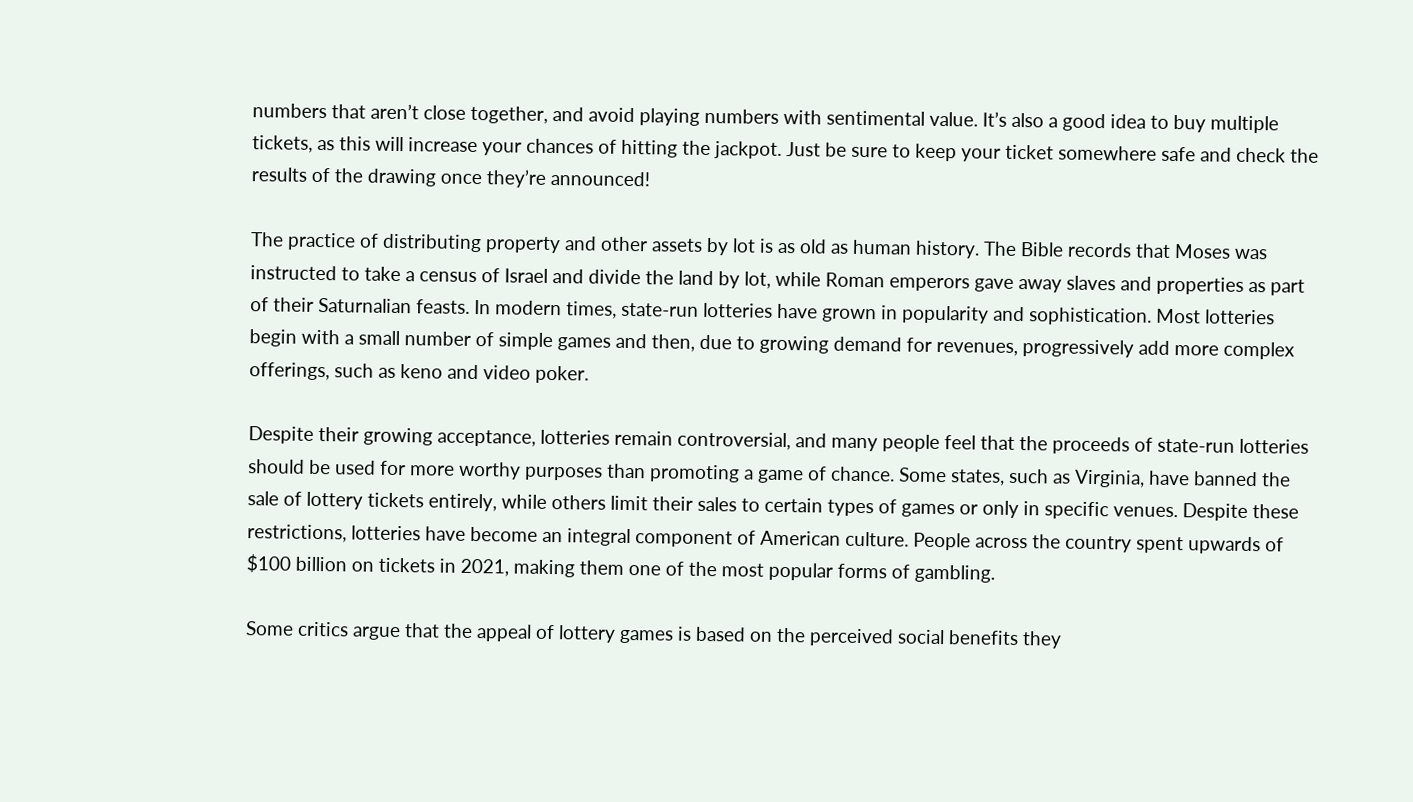numbers that aren’t close together, and avoid playing numbers with sentimental value. It’s also a good idea to buy multiple tickets, as this will increase your chances of hitting the jackpot. Just be sure to keep your ticket somewhere safe and check the results of the drawing once they’re announced!

The practice of distributing property and other assets by lot is as old as human history. The Bible records that Moses was instructed to take a census of Israel and divide the land by lot, while Roman emperors gave away slaves and properties as part of their Saturnalian feasts. In modern times, state-run lotteries have grown in popularity and sophistication. Most lotteries begin with a small number of simple games and then, due to growing demand for revenues, progressively add more complex offerings, such as keno and video poker.

Despite their growing acceptance, lotteries remain controversial, and many people feel that the proceeds of state-run lotteries should be used for more worthy purposes than promoting a game of chance. Some states, such as Virginia, have banned the sale of lottery tickets entirely, while others limit their sales to certain types of games or only in specific venues. Despite these restrictions, lotteries have become an integral component of American culture. People across the country spent upwards of $100 billion on tickets in 2021, making them one of the most popular forms of gambling.

Some critics argue that the appeal of lottery games is based on the perceived social benefits they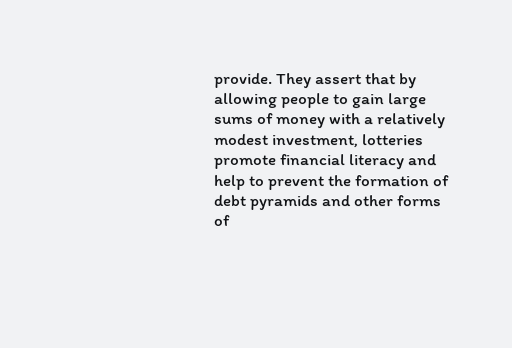provide. They assert that by allowing people to gain large sums of money with a relatively modest investment, lotteries promote financial literacy and help to prevent the formation of debt pyramids and other forms of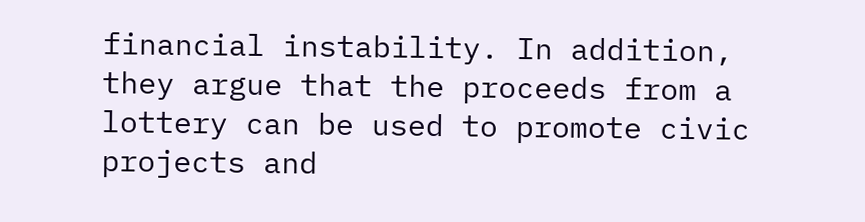financial instability. In addition, they argue that the proceeds from a lottery can be used to promote civic projects and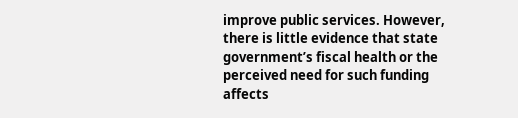improve public services. However, there is little evidence that state government’s fiscal health or the perceived need for such funding affects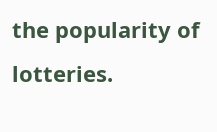the popularity of lotteries.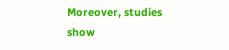Moreover, studies show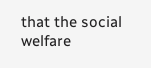that the social welfare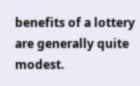benefits of a lottery are generally quite modest.